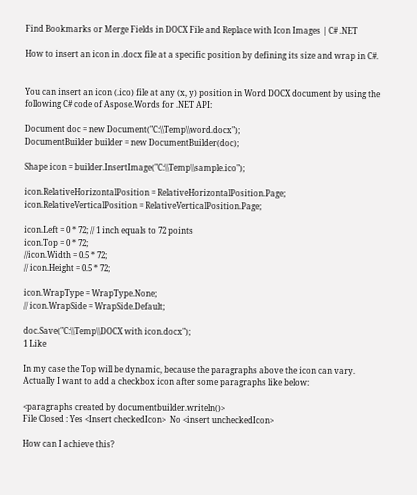Find Bookmarks or Merge Fields in DOCX File and Replace with Icon Images | C# .NET

How to insert an icon in .docx file at a specific position by defining its size and wrap in C#.


You can insert an icon (.ico) file at any (x, y) position in Word DOCX document by using the following C# code of Aspose.Words for .NET API:

Document doc = new Document("C:\\Temp\\word.docx");
DocumentBuilder builder = new DocumentBuilder(doc);

Shape icon = builder.InsertImage("C:\\Temp\\sample.ico");

icon.RelativeHorizontalPosition = RelativeHorizontalPosition.Page;
icon.RelativeVerticalPosition = RelativeVerticalPosition.Page;

icon.Left = 0 * 72; // 1 inch equals to 72 points
icon.Top = 0 * 72;
//icon.Width = 0.5 * 72;
// icon.Height = 0.5 * 72;

icon.WrapType = WrapType.None;
// icon.WrapSide = WrapSide.Default;

doc.Save("C:\\Temp\\DOCX with icon.docx");
1 Like

In my case the Top will be dynamic, because the paragraphs above the icon can vary.
Actually I want to add a checkbox icon after some paragraphs like below:

<paragraphs created by documentbuilder.writeln()>
File Closed : Yes <Insert checkedIcon>  No <insert uncheckedIcon>

How can I achieve this?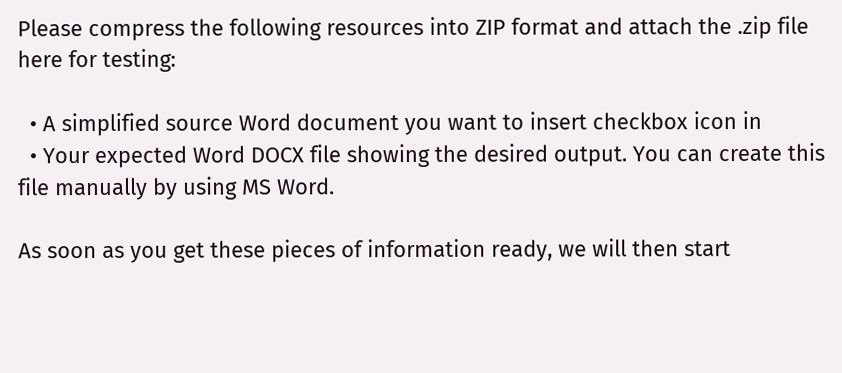Please compress the following resources into ZIP format and attach the .zip file here for testing:

  • A simplified source Word document you want to insert checkbox icon in
  • Your expected Word DOCX file showing the desired output. You can create this file manually by using MS Word.

As soon as you get these pieces of information ready, we will then start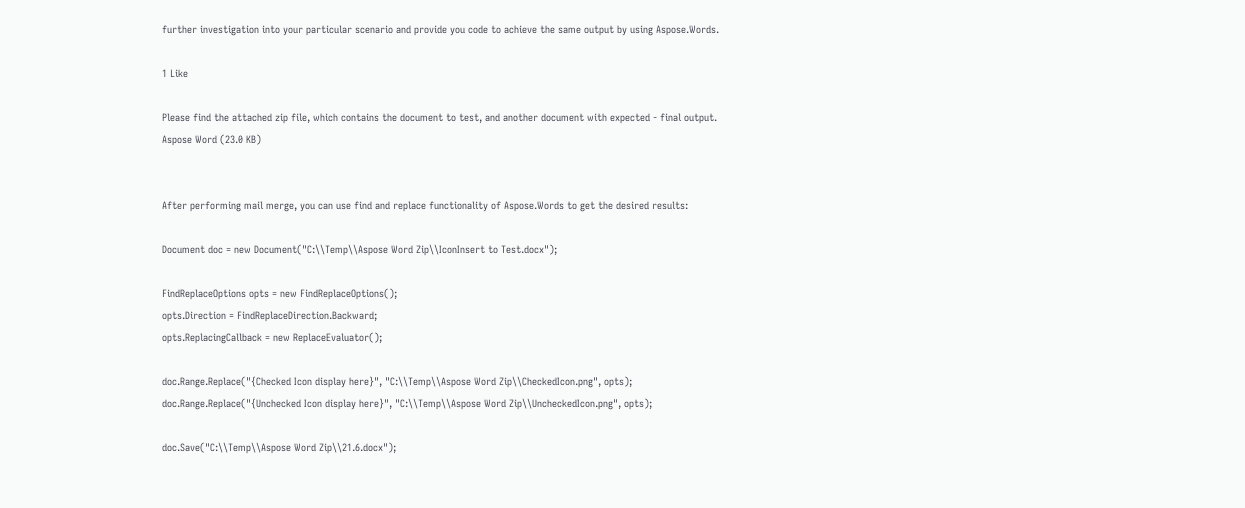further investigation into your particular scenario and provide you code to achieve the same output by using Aspose.Words.

1 Like

Please find the attached zip file, which contains the document to test, and another document with expected - final output.
Aspose Word (23.0 KB)


After performing mail merge, you can use find and replace functionality of Aspose.Words to get the desired results:

Document doc = new Document("C:\\Temp\\Aspose Word Zip\\IconInsert to Test.docx");

FindReplaceOptions opts = new FindReplaceOptions();
opts.Direction = FindReplaceDirection.Backward;
opts.ReplacingCallback = new ReplaceEvaluator();

doc.Range.Replace("{Checked Icon display here}", "C:\\Temp\\Aspose Word Zip\\CheckedIcon.png", opts);
doc.Range.Replace("{Unchecked Icon display here}", "C:\\Temp\\Aspose Word Zip\\UncheckedIcon.png", opts);

doc.Save("C:\\Temp\\Aspose Word Zip\\21.6.docx");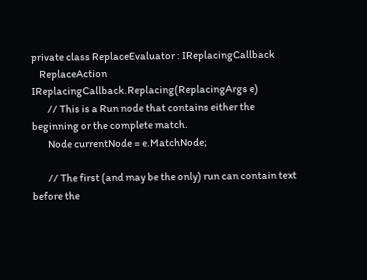private class ReplaceEvaluator : IReplacingCallback
    ReplaceAction IReplacingCallback.Replacing(ReplacingArgs e)
        // This is a Run node that contains either the beginning or the complete match.
        Node currentNode = e.MatchNode;

        // The first (and may be the only) run can contain text before the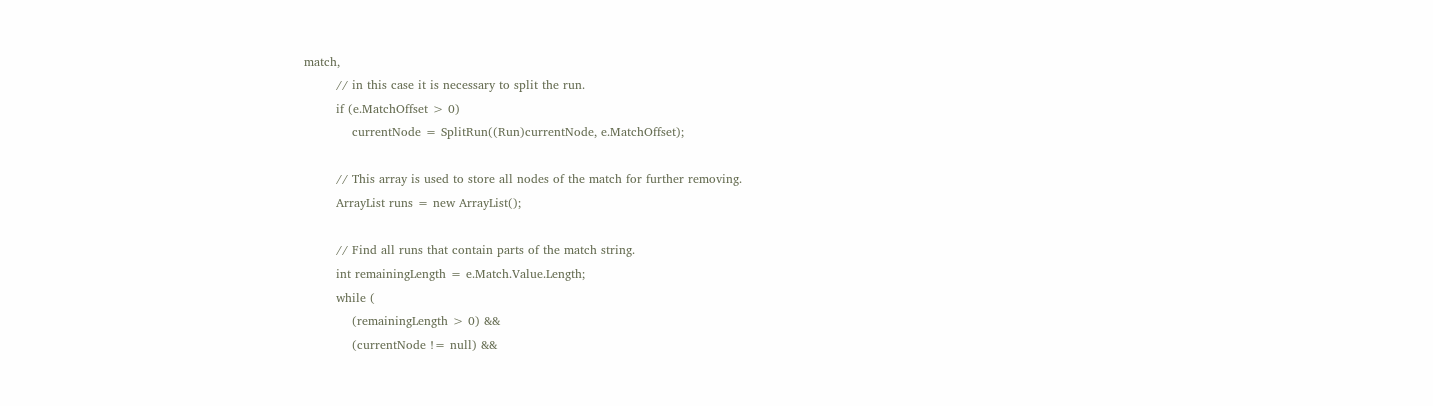match,
        // in this case it is necessary to split the run.
        if (e.MatchOffset > 0)
            currentNode = SplitRun((Run)currentNode, e.MatchOffset);

        // This array is used to store all nodes of the match for further removing.
        ArrayList runs = new ArrayList();

        // Find all runs that contain parts of the match string.
        int remainingLength = e.Match.Value.Length;
        while (
            (remainingLength > 0) &&
            (currentNode != null) &&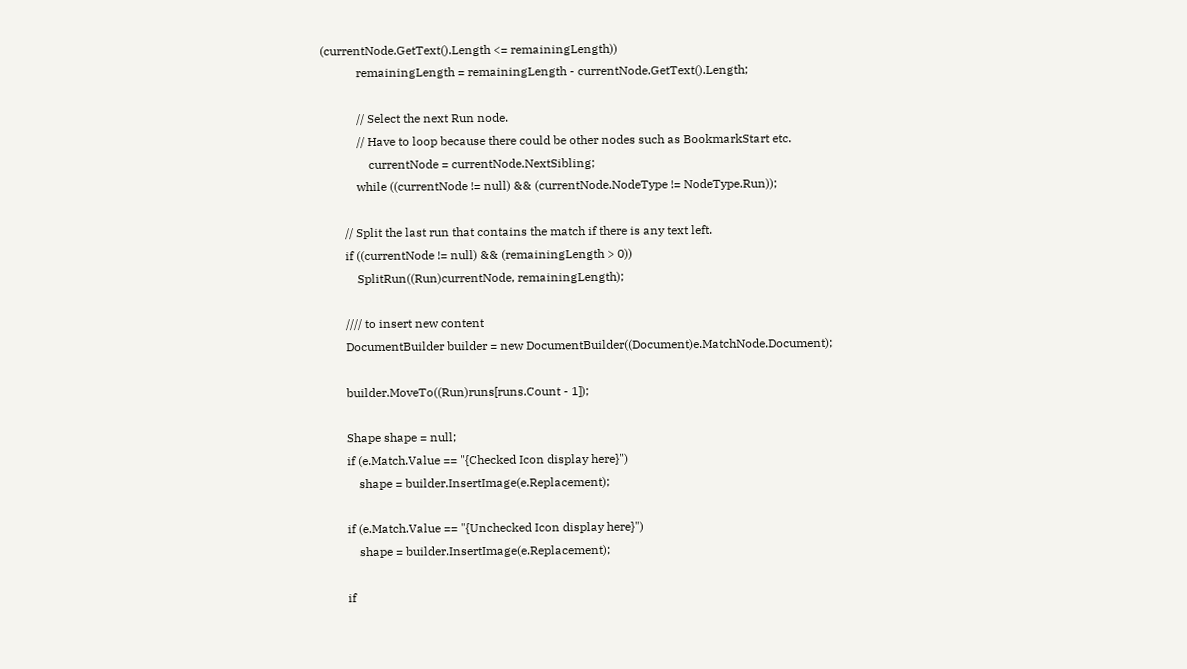(currentNode.GetText().Length <= remainingLength))
            remainingLength = remainingLength - currentNode.GetText().Length;

            // Select the next Run node.
            // Have to loop because there could be other nodes such as BookmarkStart etc.
                currentNode = currentNode.NextSibling;
            while ((currentNode != null) && (currentNode.NodeType != NodeType.Run));

        // Split the last run that contains the match if there is any text left.
        if ((currentNode != null) && (remainingLength > 0))
            SplitRun((Run)currentNode, remainingLength);

        //// to insert new content
        DocumentBuilder builder = new DocumentBuilder((Document)e.MatchNode.Document);

        builder.MoveTo((Run)runs[runs.Count - 1]);

        Shape shape = null;
        if (e.Match.Value == "{Checked Icon display here}")
            shape = builder.InsertImage(e.Replacement);

        if (e.Match.Value == "{Unchecked Icon display here}")
            shape = builder.InsertImage(e.Replacement);

        if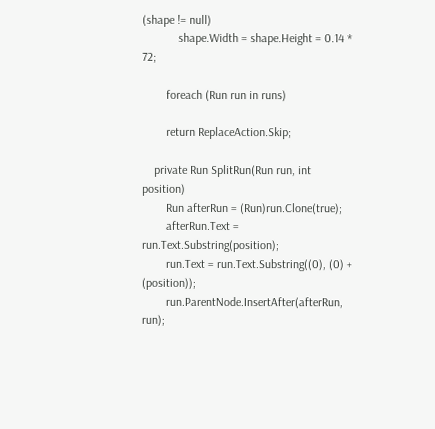(shape != null)
            shape.Width = shape.Height = 0.14 * 72;

        foreach (Run run in runs)

        return ReplaceAction.Skip;

    private Run SplitRun(Run run, int position)
        Run afterRun = (Run)run.Clone(true);
        afterRun.Text = run.Text.Substring(position);
        run.Text = run.Text.Substring((0), (0) + (position));
        run.ParentNode.InsertAfter(afterRun, run);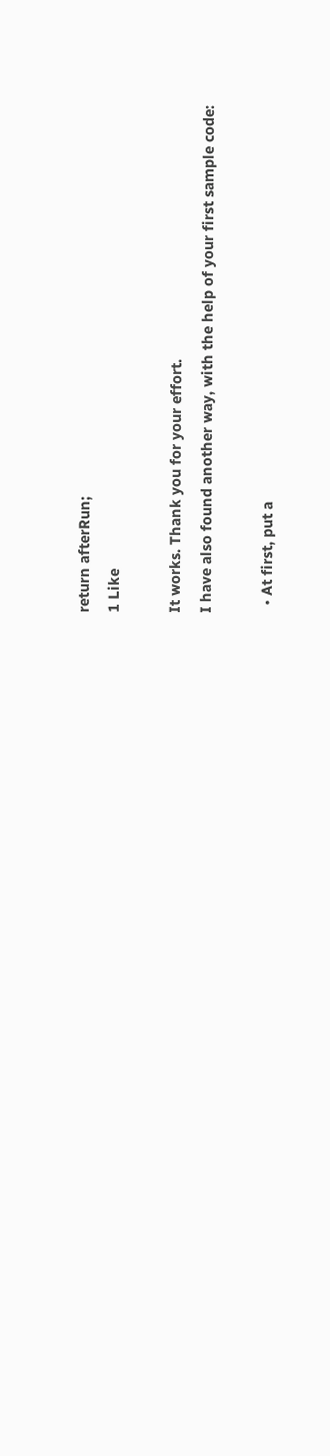return afterRun;
1 Like

It works. Thank you for your effort.
I have also found another way, with the help of your first sample code:

  • At first, put a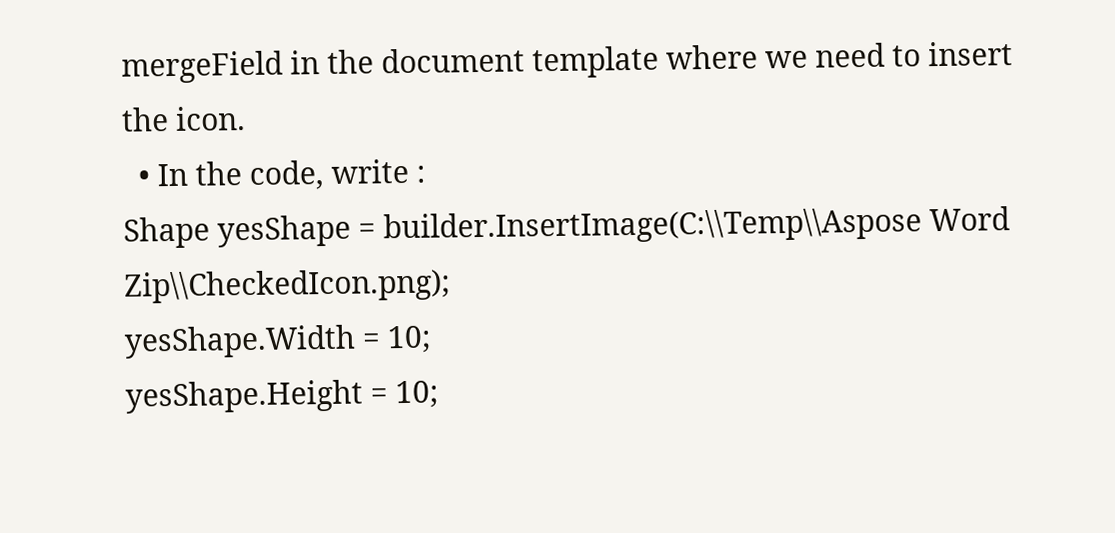mergeField in the document template where we need to insert the icon.
  • In the code, write :
Shape yesShape = builder.InsertImage(C:\\Temp\\Aspose Word Zip\\CheckedIcon.png);
yesShape.Width = 10;
yesShape.Height = 10;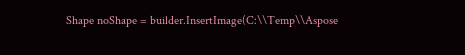Shape noShape = builder.InsertImage(C:\\Temp\\Aspose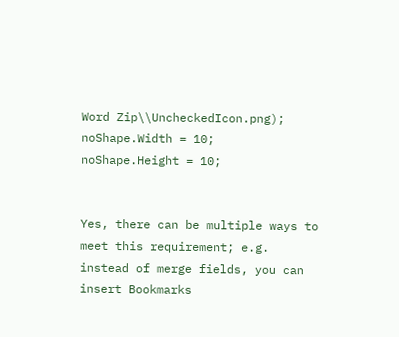Word Zip\\UncheckedIcon.png);
noShape.Width = 10;
noShape.Height = 10;


Yes, there can be multiple ways to meet this requirement; e.g. instead of merge fields, you can insert Bookmarks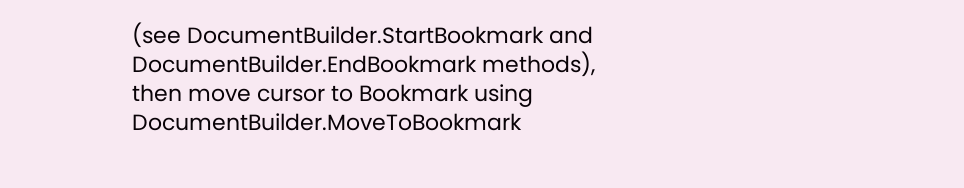(see DocumentBuilder.StartBookmark and DocumentBuilder.EndBookmark methods), then move cursor to Bookmark using DocumentBuilder.MoveToBookmark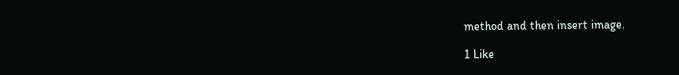method and then insert image.

1 Like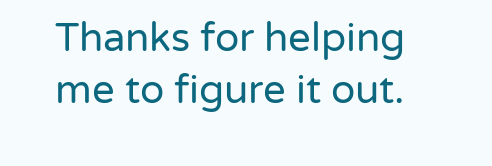Thanks for helping me to figure it out.